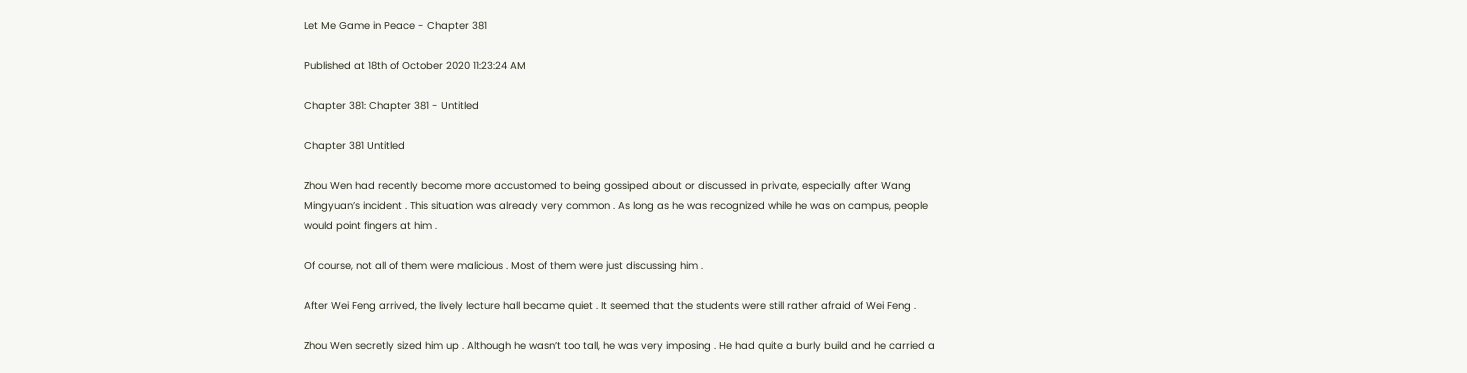Let Me Game in Peace - Chapter 381

Published at 18th of October 2020 11:23:24 AM

Chapter 381: Chapter 381 - Untitled

Chapter 381 Untitled

Zhou Wen had recently become more accustomed to being gossiped about or discussed in private, especially after Wang Mingyuan’s incident . This situation was already very common . As long as he was recognized while he was on campus, people would point fingers at him .

Of course, not all of them were malicious . Most of them were just discussing him .

After Wei Feng arrived, the lively lecture hall became quiet . It seemed that the students were still rather afraid of Wei Feng .

Zhou Wen secretly sized him up . Although he wasn’t too tall, he was very imposing . He had quite a burly build and he carried a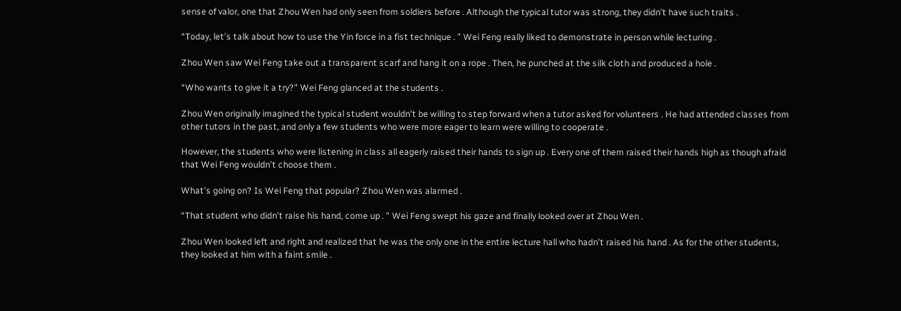sense of valor, one that Zhou Wen had only seen from soldiers before . Although the typical tutor was strong, they didn’t have such traits .

“Today, let’s talk about how to use the Yin force in a fist technique . ” Wei Feng really liked to demonstrate in person while lecturing .

Zhou Wen saw Wei Feng take out a transparent scarf and hang it on a rope . Then, he punched at the silk cloth and produced a hole .

“Who wants to give it a try?” Wei Feng glanced at the students .

Zhou Wen originally imagined the typical student wouldn’t be willing to step forward when a tutor asked for volunteers . He had attended classes from other tutors in the past, and only a few students who were more eager to learn were willing to cooperate .

However, the students who were listening in class all eagerly raised their hands to sign up . Every one of them raised their hands high as though afraid that Wei Feng wouldn’t choose them .

What’s going on? Is Wei Feng that popular? Zhou Wen was alarmed .

“That student who didn’t raise his hand, come up . ” Wei Feng swept his gaze and finally looked over at Zhou Wen .

Zhou Wen looked left and right and realized that he was the only one in the entire lecture hall who hadn’t raised his hand . As for the other students, they looked at him with a faint smile .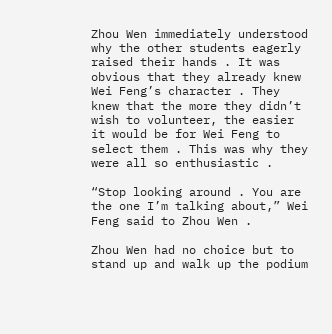Zhou Wen immediately understood why the other students eagerly raised their hands . It was obvious that they already knew Wei Feng’s character . They knew that the more they didn’t wish to volunteer, the easier it would be for Wei Feng to select them . This was why they were all so enthusiastic .

“Stop looking around . You are the one I’m talking about,” Wei Feng said to Zhou Wen .

Zhou Wen had no choice but to stand up and walk up the podium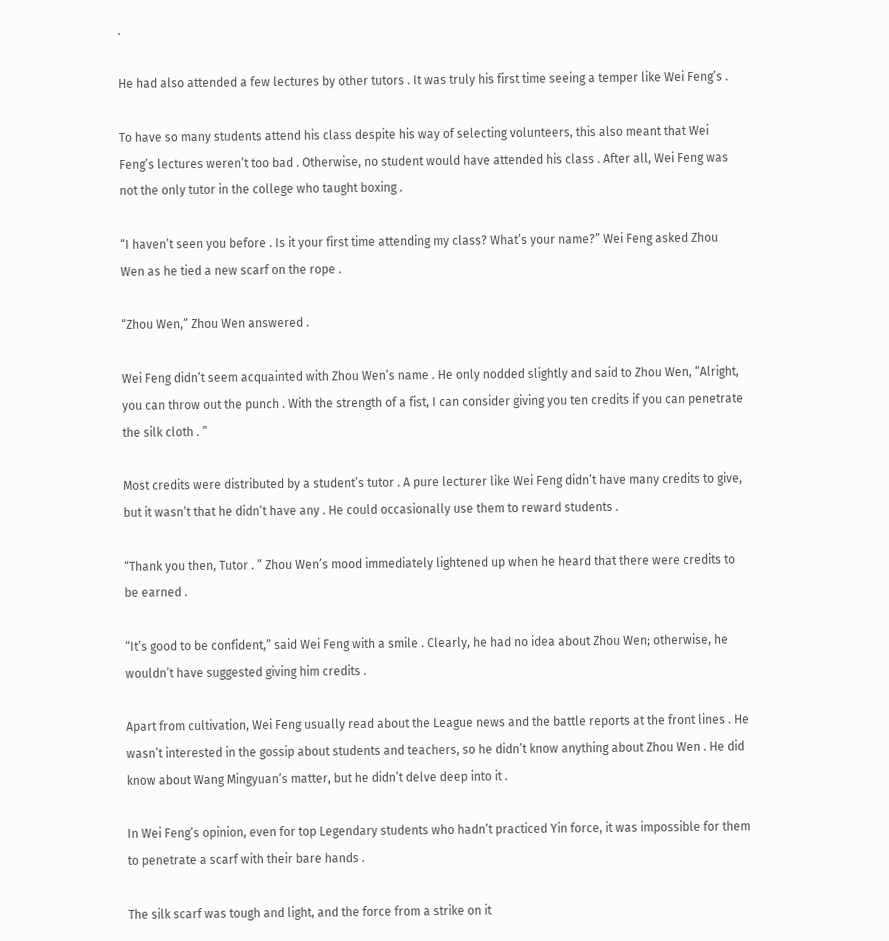.

He had also attended a few lectures by other tutors . It was truly his first time seeing a temper like Wei Feng’s .

To have so many students attend his class despite his way of selecting volunteers, this also meant that Wei Feng’s lectures weren’t too bad . Otherwise, no student would have attended his class . After all, Wei Feng was not the only tutor in the college who taught boxing .

“I haven’t seen you before . Is it your first time attending my class? What’s your name?” Wei Feng asked Zhou Wen as he tied a new scarf on the rope .

“Zhou Wen,” Zhou Wen answered .

Wei Feng didn’t seem acquainted with Zhou Wen’s name . He only nodded slightly and said to Zhou Wen, “Alright, you can throw out the punch . With the strength of a fist, I can consider giving you ten credits if you can penetrate the silk cloth . ”

Most credits were distributed by a student’s tutor . A pure lecturer like Wei Feng didn’t have many credits to give, but it wasn’t that he didn’t have any . He could occasionally use them to reward students .

“Thank you then, Tutor . ” Zhou Wen’s mood immediately lightened up when he heard that there were credits to be earned .

“It’s good to be confident,” said Wei Feng with a smile . Clearly, he had no idea about Zhou Wen; otherwise, he wouldn’t have suggested giving him credits .

Apart from cultivation, Wei Feng usually read about the League news and the battle reports at the front lines . He wasn’t interested in the gossip about students and teachers, so he didn’t know anything about Zhou Wen . He did know about Wang Mingyuan’s matter, but he didn’t delve deep into it .

In Wei Feng’s opinion, even for top Legendary students who hadn’t practiced Yin force, it was impossible for them to penetrate a scarf with their bare hands .

The silk scarf was tough and light, and the force from a strike on it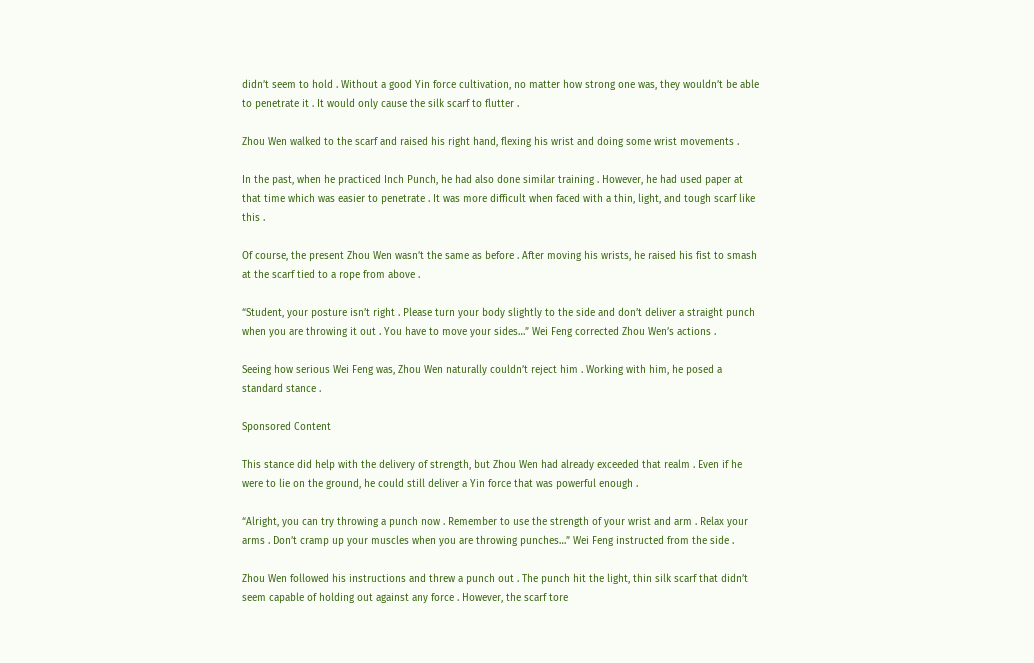didn’t seem to hold . Without a good Yin force cultivation, no matter how strong one was, they wouldn’t be able to penetrate it . It would only cause the silk scarf to flutter .

Zhou Wen walked to the scarf and raised his right hand, flexing his wrist and doing some wrist movements .

In the past, when he practiced Inch Punch, he had also done similar training . However, he had used paper at that time which was easier to penetrate . It was more difficult when faced with a thin, light, and tough scarf like this .

Of course, the present Zhou Wen wasn’t the same as before . After moving his wrists, he raised his fist to smash at the scarf tied to a rope from above .

“Student, your posture isn’t right . Please turn your body slightly to the side and don’t deliver a straight punch when you are throwing it out . You have to move your sides…” Wei Feng corrected Zhou Wen’s actions .

Seeing how serious Wei Feng was, Zhou Wen naturally couldn’t reject him . Working with him, he posed a standard stance .

Sponsored Content

This stance did help with the delivery of strength, but Zhou Wen had already exceeded that realm . Even if he were to lie on the ground, he could still deliver a Yin force that was powerful enough .

“Alright, you can try throwing a punch now . Remember to use the strength of your wrist and arm . Relax your arms . Don’t cramp up your muscles when you are throwing punches…” Wei Feng instructed from the side .

Zhou Wen followed his instructions and threw a punch out . The punch hit the light, thin silk scarf that didn’t seem capable of holding out against any force . However, the scarf tore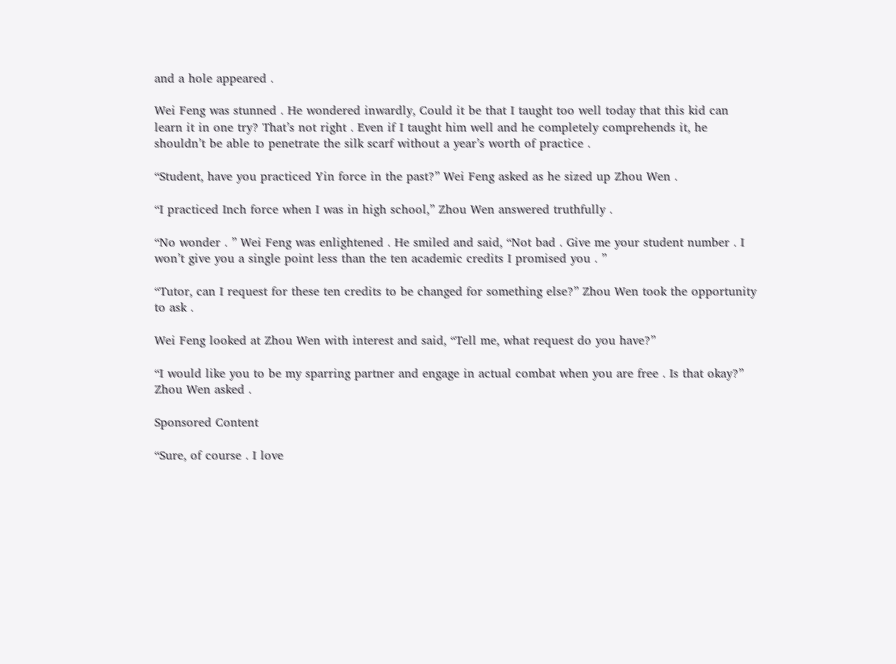and a hole appeared .

Wei Feng was stunned . He wondered inwardly, Could it be that I taught too well today that this kid can learn it in one try? That’s not right . Even if I taught him well and he completely comprehends it, he shouldn’t be able to penetrate the silk scarf without a year’s worth of practice .

“Student, have you practiced Yin force in the past?” Wei Feng asked as he sized up Zhou Wen .

“I practiced Inch force when I was in high school,” Zhou Wen answered truthfully .

“No wonder . ” Wei Feng was enlightened . He smiled and said, “Not bad . Give me your student number . I won’t give you a single point less than the ten academic credits I promised you . ”

“Tutor, can I request for these ten credits to be changed for something else?” Zhou Wen took the opportunity to ask .

Wei Feng looked at Zhou Wen with interest and said, “Tell me, what request do you have?”

“I would like you to be my sparring partner and engage in actual combat when you are free . Is that okay?” Zhou Wen asked .

Sponsored Content

“Sure, of course . I love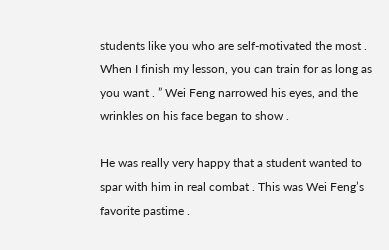students like you who are self-motivated the most . When I finish my lesson, you can train for as long as you want . ” Wei Feng narrowed his eyes, and the wrinkles on his face began to show .

He was really very happy that a student wanted to spar with him in real combat . This was Wei Feng’s favorite pastime .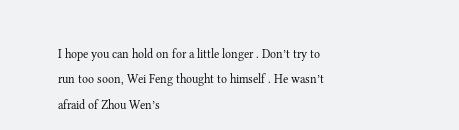I hope you can hold on for a little longer . Don’t try to run too soon, Wei Feng thought to himself . He wasn’t afraid of Zhou Wen’s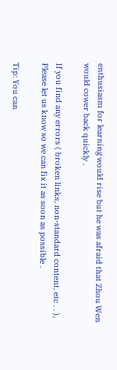enthusiasm for learning would rise but he was afraid that Zhou Wen would cower back quickly .

If you find any errors ( broken links, non-standard content, etc . . ), Please let us know so we can fix it as soon as possible .

Tip: You can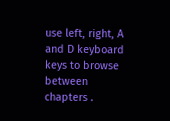use left, right, A and D keyboard keys to browse between chapters .